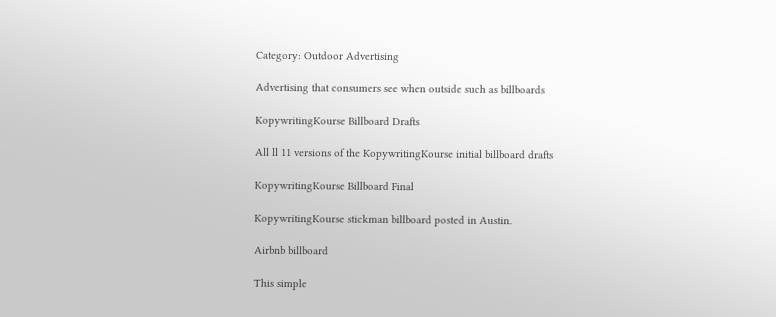Category: Outdoor Advertising

Advertising that consumers see when outside such as billboards

KopywritingKourse Billboard Drafts

All ll 11 versions of the KopywritingKourse initial billboard drafts

KopywritingKourse Billboard Final

KopywritingKourse stickman billboard posted in Austin.

Airbnb billboard

This simple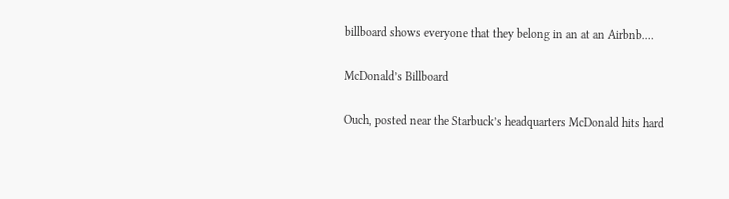billboard shows everyone that they belong in an at an Airbnb.…

McDonald’s Billboard

Ouch, posted near the Starbuck’s headquarters McDonald hits hard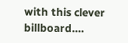with this clever billboard.…